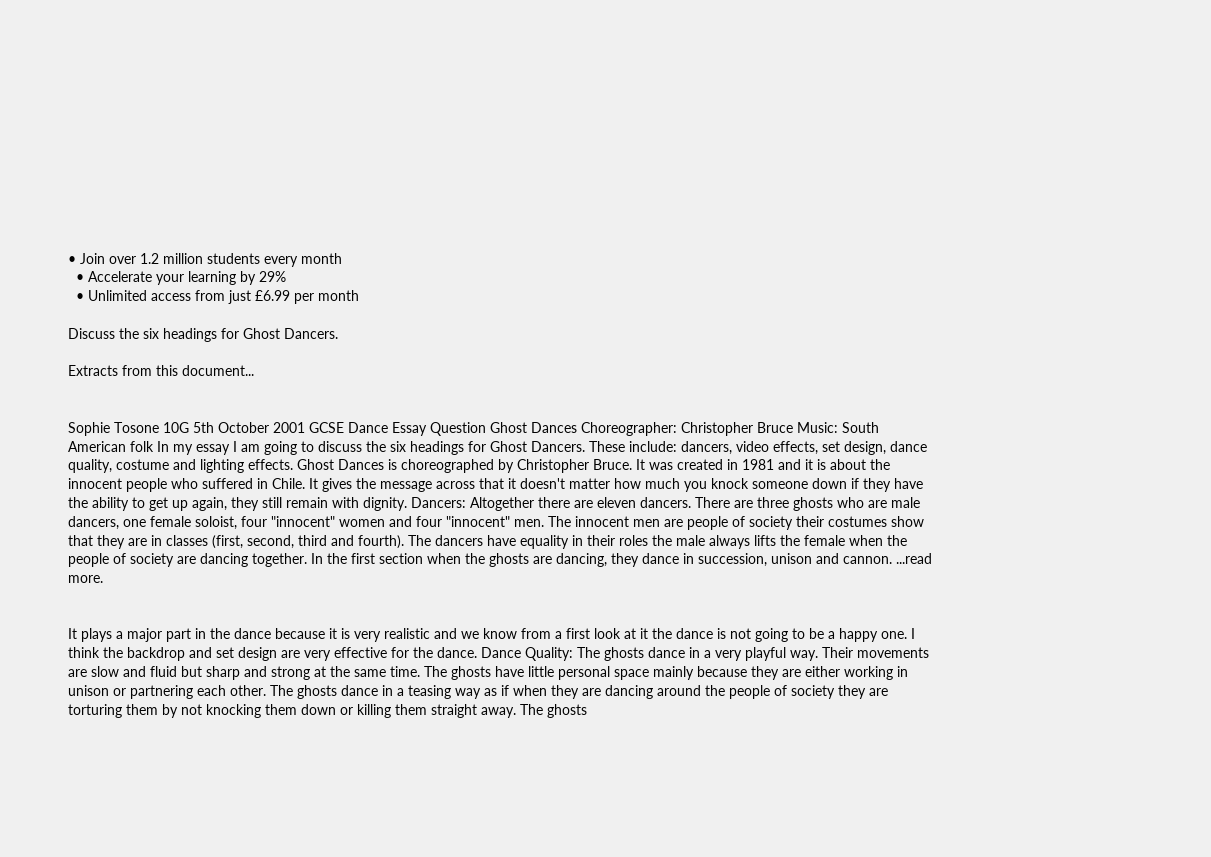• Join over 1.2 million students every month
  • Accelerate your learning by 29%
  • Unlimited access from just £6.99 per month

Discuss the six headings for Ghost Dancers.

Extracts from this document...


Sophie Tosone 10G 5th October 2001 GCSE Dance Essay Question Ghost Dances Choreographer: Christopher Bruce Music: South American folk In my essay I am going to discuss the six headings for Ghost Dancers. These include: dancers, video effects, set design, dance quality, costume and lighting effects. Ghost Dances is choreographed by Christopher Bruce. It was created in 1981 and it is about the innocent people who suffered in Chile. It gives the message across that it doesn't matter how much you knock someone down if they have the ability to get up again, they still remain with dignity. Dancers: Altogether there are eleven dancers. There are three ghosts who are male dancers, one female soloist, four "innocent" women and four "innocent" men. The innocent men are people of society their costumes show that they are in classes (first, second, third and fourth). The dancers have equality in their roles the male always lifts the female when the people of society are dancing together. In the first section when the ghosts are dancing, they dance in succession, unison and cannon. ...read more.


It plays a major part in the dance because it is very realistic and we know from a first look at it the dance is not going to be a happy one. I think the backdrop and set design are very effective for the dance. Dance Quality: The ghosts dance in a very playful way. Their movements are slow and fluid but sharp and strong at the same time. The ghosts have little personal space mainly because they are either working in unison or partnering each other. The ghosts dance in a teasing way as if when they are dancing around the people of society they are torturing them by not knocking them down or killing them straight away. The ghosts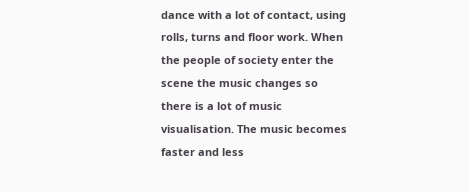dance with a lot of contact, using rolls, turns and floor work. When the people of society enter the scene the music changes so there is a lot of music visualisation. The music becomes faster and less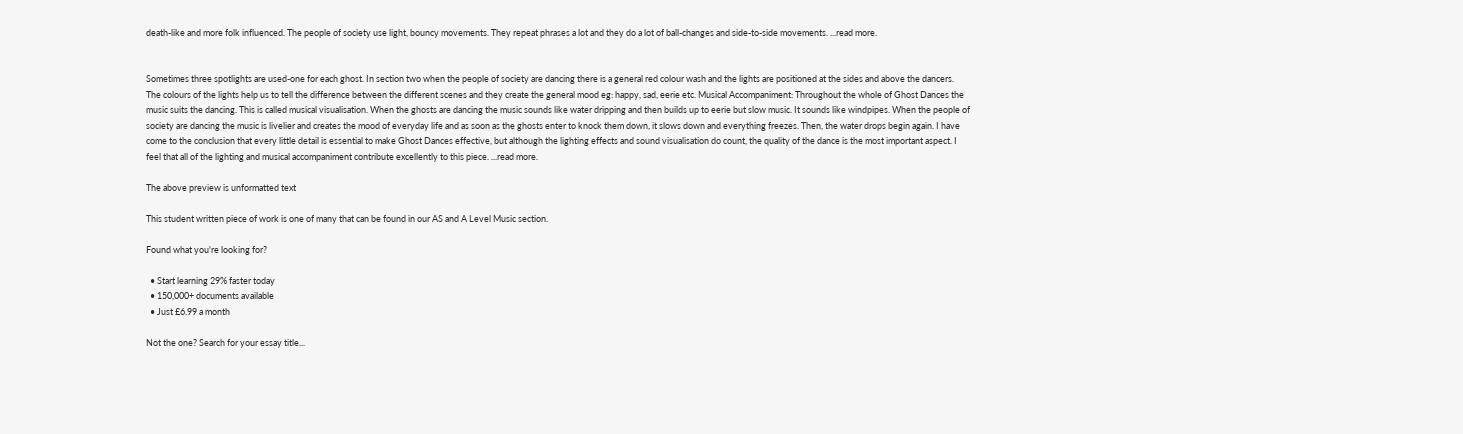death-like and more folk influenced. The people of society use light, bouncy movements. They repeat phrases a lot and they do a lot of ball-changes and side-to-side movements. ...read more.


Sometimes three spotlights are used-one for each ghost. In section two when the people of society are dancing there is a general red colour wash and the lights are positioned at the sides and above the dancers. The colours of the lights help us to tell the difference between the different scenes and they create the general mood eg: happy, sad, eerie etc. Musical Accompaniment: Throughout the whole of Ghost Dances the music suits the dancing. This is called musical visualisation. When the ghosts are dancing the music sounds like water dripping and then builds up to eerie but slow music. It sounds like windpipes. When the people of society are dancing the music is livelier and creates the mood of everyday life and as soon as the ghosts enter to knock them down, it slows down and everything freezes. Then, the water drops begin again. I have come to the conclusion that every little detail is essential to make Ghost Dances effective, but although the lighting effects and sound visualisation do count, the quality of the dance is the most important aspect. I feel that all of the lighting and musical accompaniment contribute excellently to this piece. ...read more.

The above preview is unformatted text

This student written piece of work is one of many that can be found in our AS and A Level Music section.

Found what you're looking for?

  • Start learning 29% faster today
  • 150,000+ documents available
  • Just £6.99 a month

Not the one? Search for your essay title...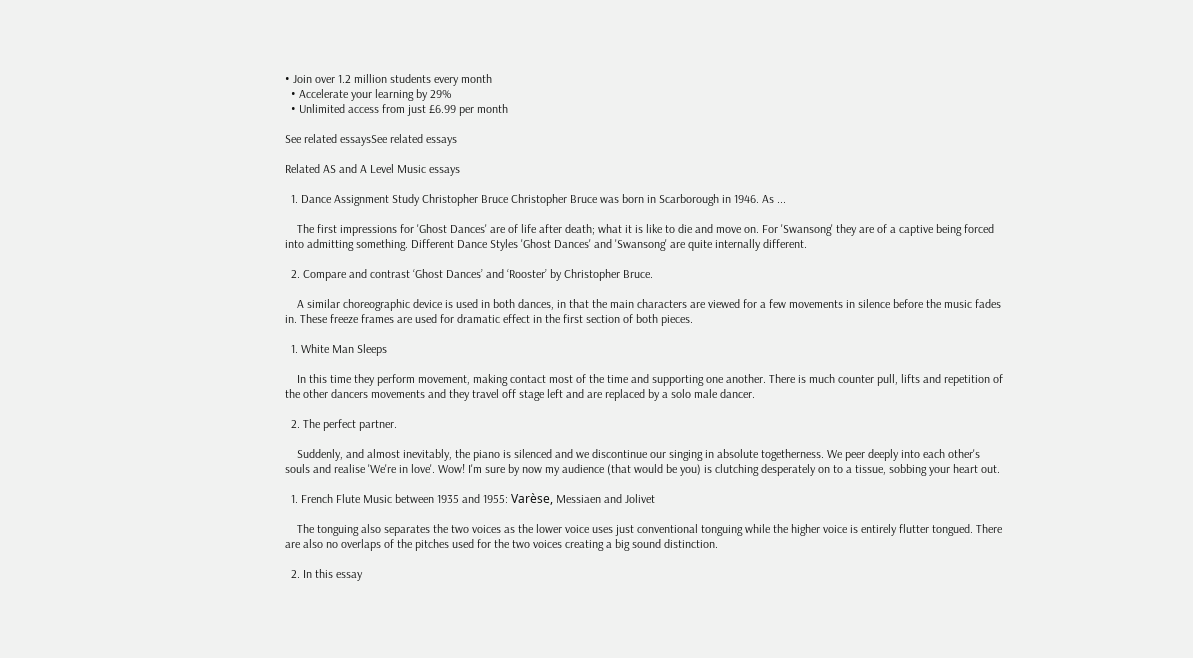• Join over 1.2 million students every month
  • Accelerate your learning by 29%
  • Unlimited access from just £6.99 per month

See related essaysSee related essays

Related AS and A Level Music essays

  1. Dance Assignment Study Christopher Bruce Christopher Bruce was born in Scarborough in 1946. As ...

    The first impressions for 'Ghost Dances' are of life after death; what it is like to die and move on. For 'Swansong' they are of a captive being forced into admitting something. Different Dance Styles 'Ghost Dances' and 'Swansong' are quite internally different.

  2. Compare and contrast ‘Ghost Dances’ and ‘Rooster’ by Christopher Bruce.

    A similar choreographic device is used in both dances, in that the main characters are viewed for a few movements in silence before the music fades in. These freeze frames are used for dramatic effect in the first section of both pieces.

  1. White Man Sleeps

    In this time they perform movement, making contact most of the time and supporting one another. There is much counter pull, lifts and repetition of the other dancers movements and they travel off stage left and are replaced by a solo male dancer.

  2. The perfect partner.

    Suddenly, and almost inevitably, the piano is silenced and we discontinue our singing in absolute togetherness. We peer deeply into each other's souls and realise 'We're in love'. Wow! I'm sure by now my audience (that would be you) is clutching desperately on to a tissue, sobbing your heart out.

  1. French Flute Music between 1935 and 1955: Varèse, Messiaen and Jolivet

    The tonguing also separates the two voices as the lower voice uses just conventional tonguing while the higher voice is entirely flutter tongued. There are also no overlaps of the pitches used for the two voices creating a big sound distinction.

  2. In this essay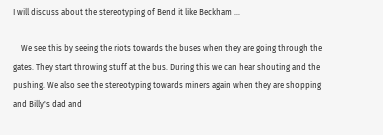I will discuss about the stereotyping of Bend it like Beckham ...

    We see this by seeing the riots towards the buses when they are going through the gates. They start throwing stuff at the bus. During this we can hear shouting and the pushing. We also see the stereotyping towards miners again when they are shopping and Billy's dad and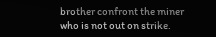brother confront the miner who is not out on strike.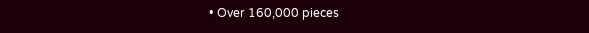• Over 160,000 pieces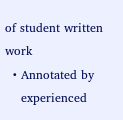of student written work
  • Annotated by
    experienced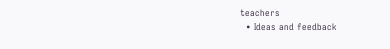teachers
  • Ideas and feedback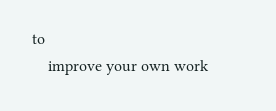to
    improve your own work